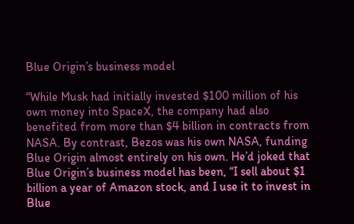Blue Origin’s business model

“While Musk had initially invested $100 million of his own money into SpaceX, the company had also benefited from more than $4 billion in contracts from NASA. By contrast, Bezos was his own NASA, funding Blue Origin almost entirely on his own. He’d joked that Blue Origin’s business model has been, “I sell about $1 billion a year of Amazon stock, and I use it to invest in Blue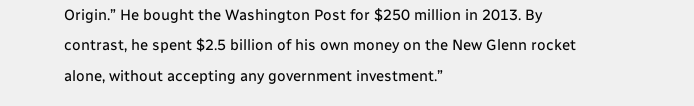Origin.” He bought the Washington Post for $250 million in 2013. By contrast, he spent $2.5 billion of his own money on the New Glenn rocket alone, without accepting any government investment.”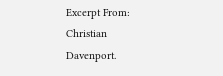Excerpt From: Christian Davenport.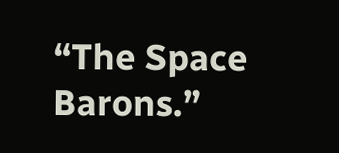“The Space Barons.”